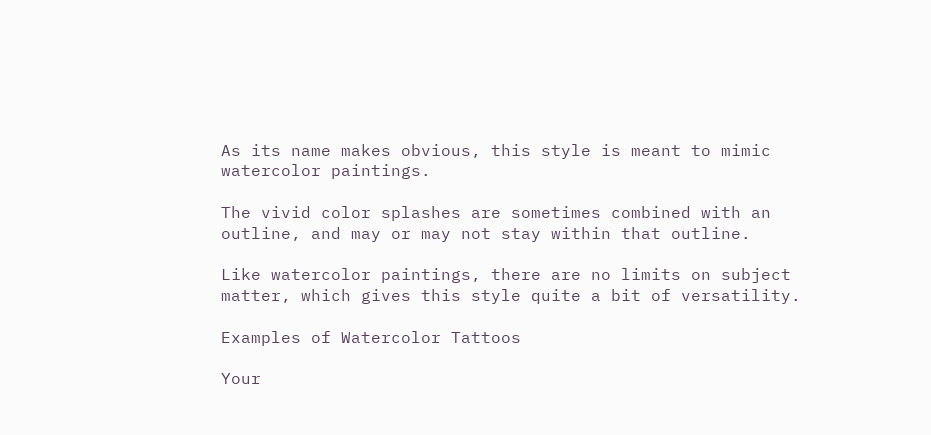As its name makes obvious, this style is meant to mimic watercolor paintings.

The vivid color splashes are sometimes combined with an outline, and may or may not stay within that outline.

Like watercolor paintings, there are no limits on subject matter, which gives this style quite a bit of versatility.

Examples of Watercolor Tattoos

Your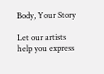Body, Your Story

Let our artists help you express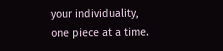your individuality, one piece at a time.